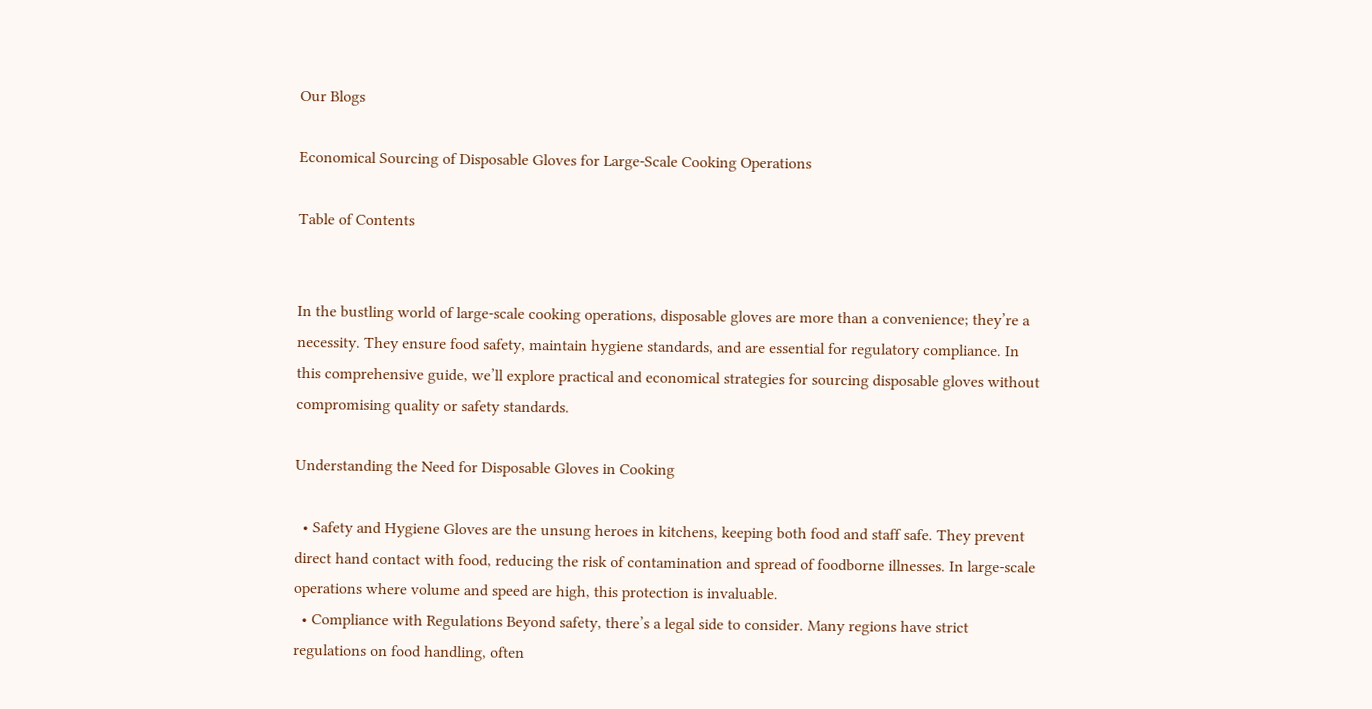Our Blogs

Economical Sourcing of Disposable Gloves for Large-Scale Cooking Operations

Table of Contents


In the bustling world of large-scale cooking operations, disposable gloves are more than a convenience; they’re a necessity. They ensure food safety, maintain hygiene standards, and are essential for regulatory compliance. In this comprehensive guide, we’ll explore practical and economical strategies for sourcing disposable gloves without compromising quality or safety standards.

Understanding the Need for Disposable Gloves in Cooking

  • Safety and Hygiene Gloves are the unsung heroes in kitchens, keeping both food and staff safe. They prevent direct hand contact with food, reducing the risk of contamination and spread of foodborne illnesses. In large-scale operations where volume and speed are high, this protection is invaluable.
  • Compliance with Regulations Beyond safety, there’s a legal side to consider. Many regions have strict regulations on food handling, often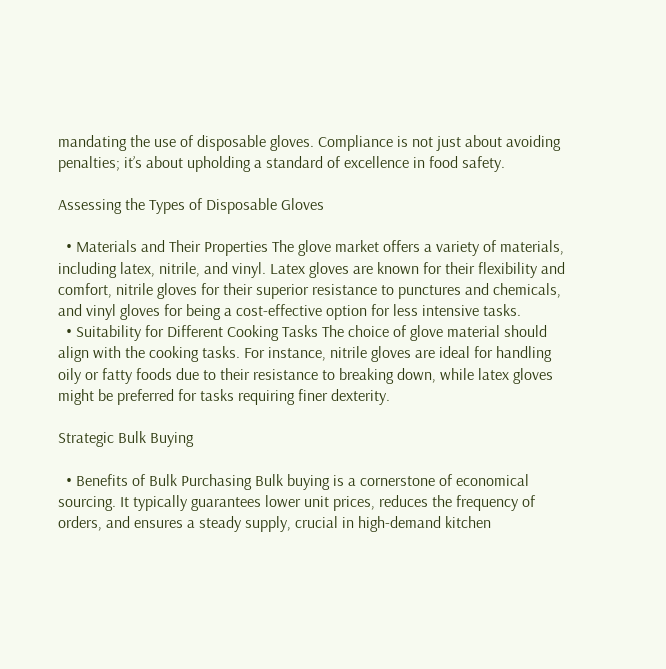mandating the use of disposable gloves. Compliance is not just about avoiding penalties; it’s about upholding a standard of excellence in food safety.

Assessing the Types of Disposable Gloves

  • Materials and Their Properties The glove market offers a variety of materials, including latex, nitrile, and vinyl. Latex gloves are known for their flexibility and comfort, nitrile gloves for their superior resistance to punctures and chemicals, and vinyl gloves for being a cost-effective option for less intensive tasks.
  • Suitability for Different Cooking Tasks The choice of glove material should align with the cooking tasks. For instance, nitrile gloves are ideal for handling oily or fatty foods due to their resistance to breaking down, while latex gloves might be preferred for tasks requiring finer dexterity.

Strategic Bulk Buying

  • Benefits of Bulk Purchasing Bulk buying is a cornerstone of economical sourcing. It typically guarantees lower unit prices, reduces the frequency of orders, and ensures a steady supply, crucial in high-demand kitchen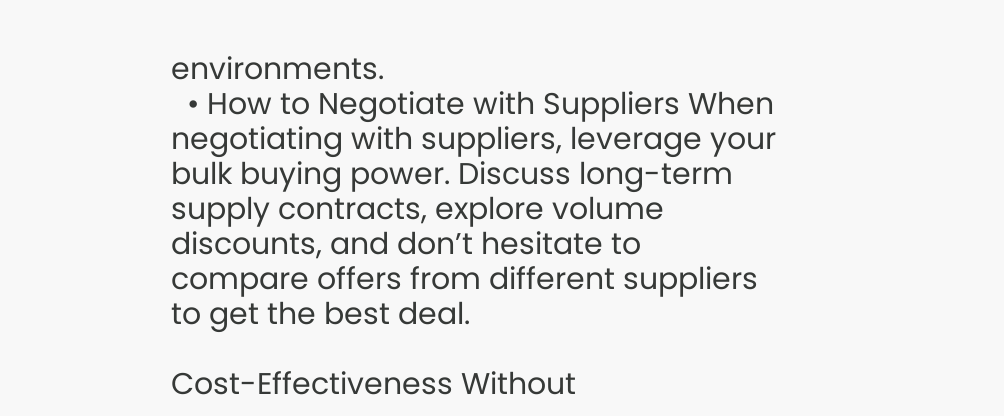environments.
  • How to Negotiate with Suppliers When negotiating with suppliers, leverage your bulk buying power. Discuss long-term supply contracts, explore volume discounts, and don’t hesitate to compare offers from different suppliers to get the best deal.

Cost-Effectiveness Without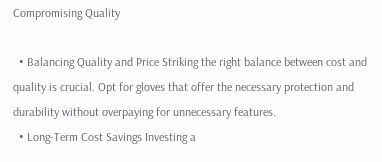Compromising Quality

  • Balancing Quality and Price Striking the right balance between cost and quality is crucial. Opt for gloves that offer the necessary protection and durability without overpaying for unnecessary features.
  • Long-Term Cost Savings Investing a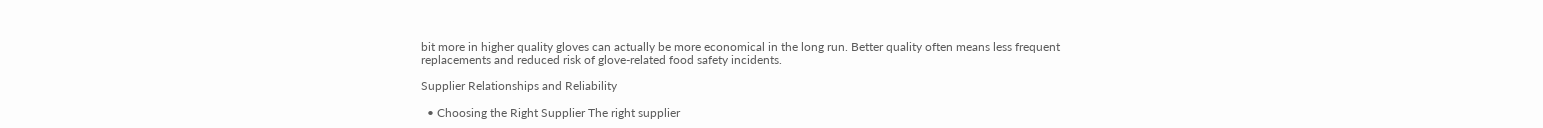bit more in higher quality gloves can actually be more economical in the long run. Better quality often means less frequent replacements and reduced risk of glove-related food safety incidents.

Supplier Relationships and Reliability

  • Choosing the Right Supplier The right supplier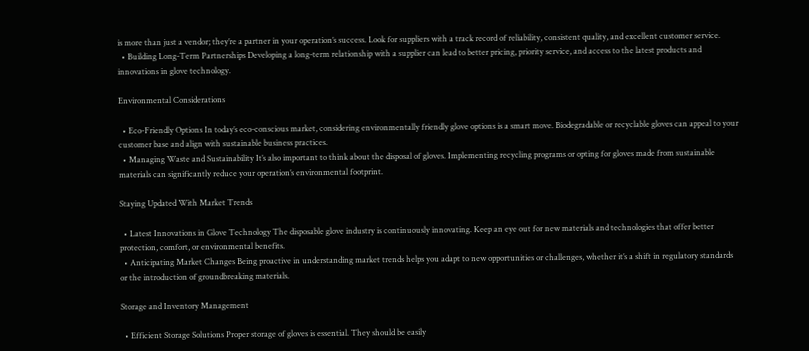is more than just a vendor; they’re a partner in your operation’s success. Look for suppliers with a track record of reliability, consistent quality, and excellent customer service.
  • Building Long-Term Partnerships Developing a long-term relationship with a supplier can lead to better pricing, priority service, and access to the latest products and innovations in glove technology.

Environmental Considerations

  • Eco-Friendly Options In today’s eco-conscious market, considering environmentally friendly glove options is a smart move. Biodegradable or recyclable gloves can appeal to your customer base and align with sustainable business practices.
  • Managing Waste and Sustainability It’s also important to think about the disposal of gloves. Implementing recycling programs or opting for gloves made from sustainable materials can significantly reduce your operation’s environmental footprint.

Staying Updated With Market Trends

  • Latest Innovations in Glove Technology The disposable glove industry is continuously innovating. Keep an eye out for new materials and technologies that offer better protection, comfort, or environmental benefits.
  • Anticipating Market Changes Being proactive in understanding market trends helps you adapt to new opportunities or challenges, whether it’s a shift in regulatory standards or the introduction of groundbreaking materials.

Storage and Inventory Management

  • Efficient Storage Solutions Proper storage of gloves is essential. They should be easily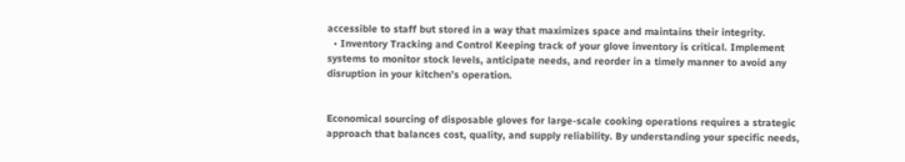accessible to staff but stored in a way that maximizes space and maintains their integrity.
  • Inventory Tracking and Control Keeping track of your glove inventory is critical. Implement systems to monitor stock levels, anticipate needs, and reorder in a timely manner to avoid any disruption in your kitchen’s operation.


Economical sourcing of disposable gloves for large-scale cooking operations requires a strategic approach that balances cost, quality, and supply reliability. By understanding your specific needs,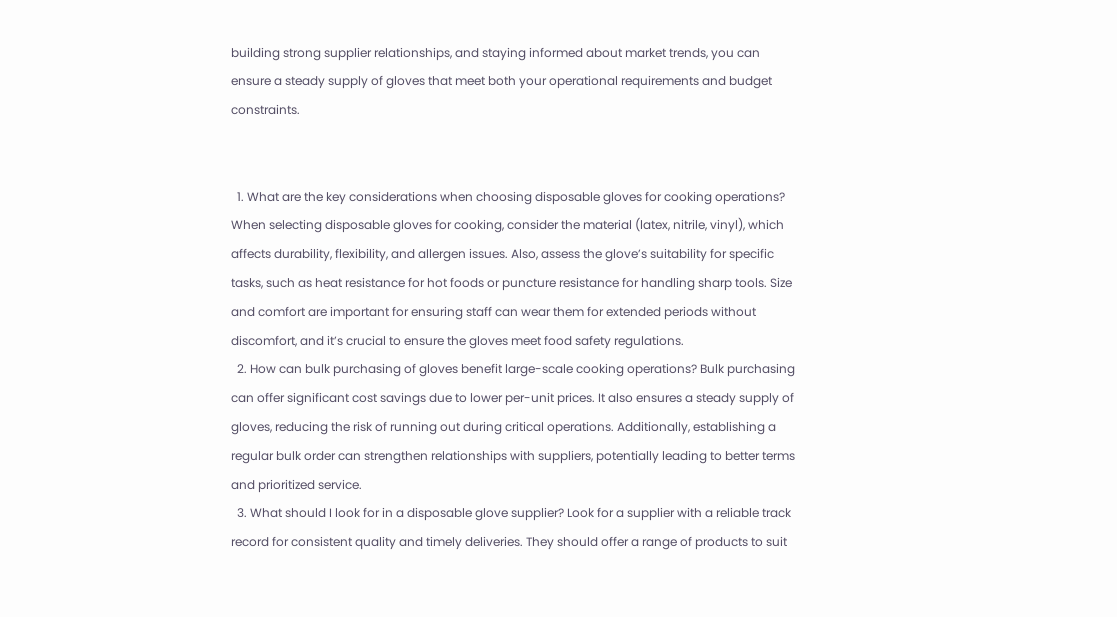building strong supplier relationships, and staying informed about market trends, you can ensure a steady supply of gloves that meet both your operational requirements and budget constraints.


  1. What are the key considerations when choosing disposable gloves for cooking operations? When selecting disposable gloves for cooking, consider the material (latex, nitrile, vinyl), which affects durability, flexibility, and allergen issues. Also, assess the glove’s suitability for specific tasks, such as heat resistance for hot foods or puncture resistance for handling sharp tools. Size and comfort are important for ensuring staff can wear them for extended periods without discomfort, and it’s crucial to ensure the gloves meet food safety regulations.
  2. How can bulk purchasing of gloves benefit large-scale cooking operations? Bulk purchasing can offer significant cost savings due to lower per-unit prices. It also ensures a steady supply of gloves, reducing the risk of running out during critical operations. Additionally, establishing a regular bulk order can strengthen relationships with suppliers, potentially leading to better terms and prioritized service.
  3. What should I look for in a disposable glove supplier? Look for a supplier with a reliable track record for consistent quality and timely deliveries. They should offer a range of products to suit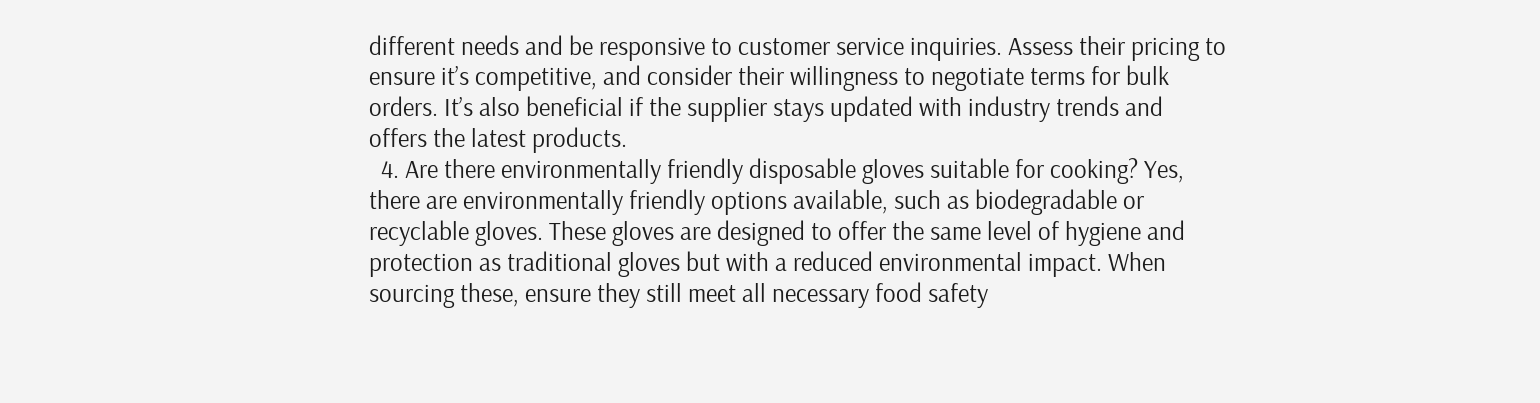different needs and be responsive to customer service inquiries. Assess their pricing to ensure it’s competitive, and consider their willingness to negotiate terms for bulk orders. It’s also beneficial if the supplier stays updated with industry trends and offers the latest products.
  4. Are there environmentally friendly disposable gloves suitable for cooking? Yes, there are environmentally friendly options available, such as biodegradable or recyclable gloves. These gloves are designed to offer the same level of hygiene and protection as traditional gloves but with a reduced environmental impact. When sourcing these, ensure they still meet all necessary food safety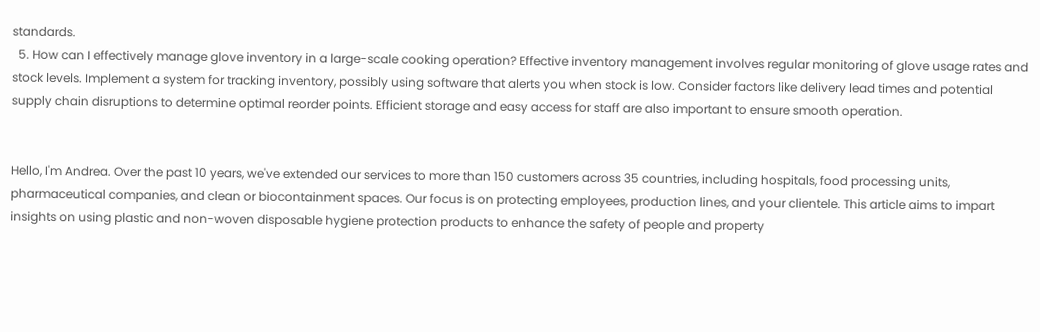standards.
  5. How can I effectively manage glove inventory in a large-scale cooking operation? Effective inventory management involves regular monitoring of glove usage rates and stock levels. Implement a system for tracking inventory, possibly using software that alerts you when stock is low. Consider factors like delivery lead times and potential supply chain disruptions to determine optimal reorder points. Efficient storage and easy access for staff are also important to ensure smooth operation.


Hello, I'm Andrea. Over the past 10 years, we've extended our services to more than 150 customers across 35 countries, including hospitals, food processing units, pharmaceutical companies, and clean or biocontainment spaces. Our focus is on protecting employees, production lines, and your clientele. This article aims to impart insights on using plastic and non-woven disposable hygiene protection products to enhance the safety of people and property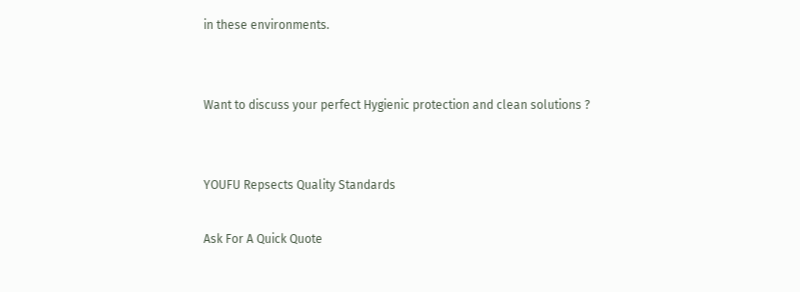in these environments.


Want to discuss your perfect Hygienic protection and clean solutions ?


YOUFU Repsects Quality Standards

Ask For A Quick Quote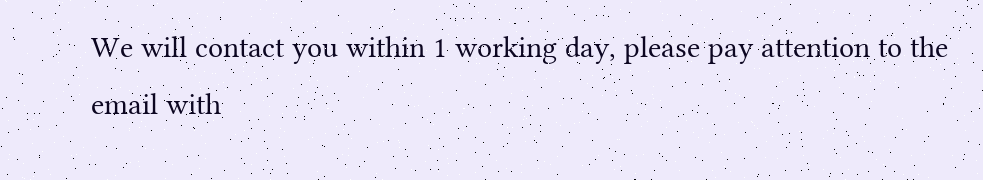We will contact you within 1 working day, please pay attention to the email with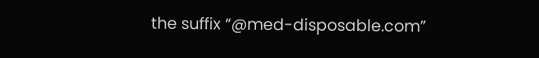the suffix “@med-disposable.com”